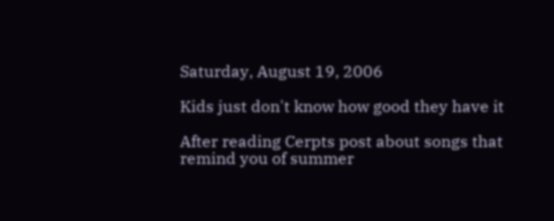Saturday, August 19, 2006

Kids just don't know how good they have it

After reading Cerpts post about songs that remind you of summer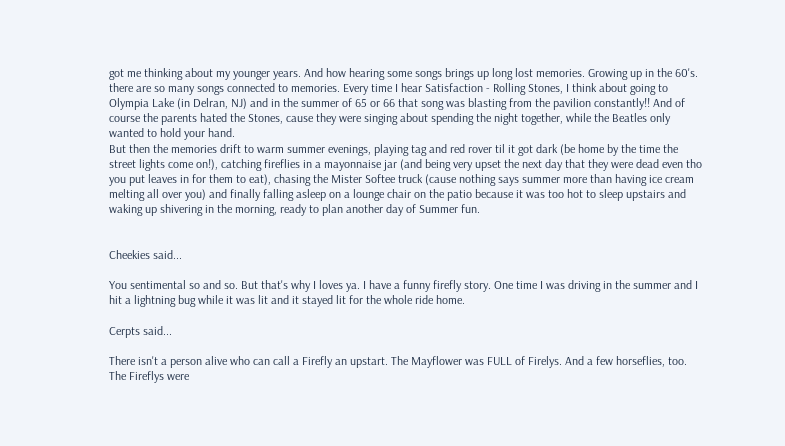got me thinking about my younger years. And how hearing some songs brings up long lost memories. Growing up in the 60's. there are so many songs connected to memories. Every time I hear Satisfaction - Rolling Stones, I think about going to Olympia Lake (in Delran, NJ) and in the summer of 65 or 66 that song was blasting from the pavilion constantly!! And of course the parents hated the Stones, cause they were singing about spending the night together, while the Beatles only wanted to hold your hand.
But then the memories drift to warm summer evenings, playing tag and red rover til it got dark (be home by the time the street lights come on!), catching fireflies in a mayonnaise jar (and being very upset the next day that they were dead even tho you put leaves in for them to eat), chasing the Mister Softee truck (cause nothing says summer more than having ice cream melting all over you) and finally falling asleep on a lounge chair on the patio because it was too hot to sleep upstairs and waking up shivering in the morning, ready to plan another day of Summer fun.


Cheekies said...

You sentimental so and so. But that's why I loves ya. I have a funny firefly story. One time I was driving in the summer and I hit a lightning bug while it was lit and it stayed lit for the whole ride home.

Cerpts said...

There isn't a person alive who can call a Firefly an upstart. The Mayflower was FULL of Firelys. And a few horseflies, too. The Fireflys were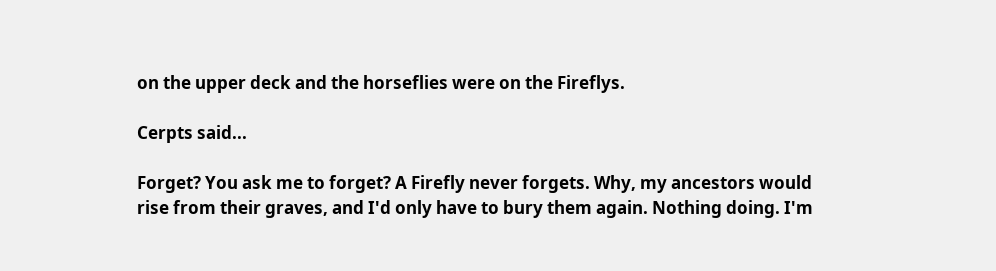on the upper deck and the horseflies were on the Fireflys.

Cerpts said...

Forget? You ask me to forget? A Firefly never forgets. Why, my ancestors would rise from their graves, and I'd only have to bury them again. Nothing doing. I'm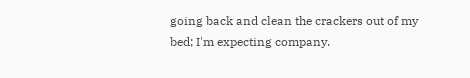going back and clean the crackers out of my bed; I'm expecting company.